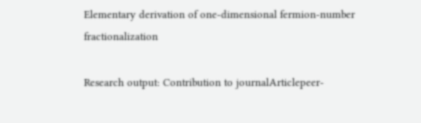Elementary derivation of one-dimensional fermion-number fractionalization

Research output: Contribution to journalArticlepeer-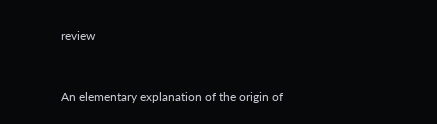review


An elementary explanation of the origin of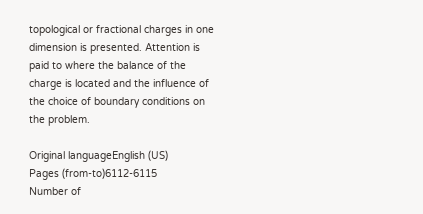topological or fractional charges in one dimension is presented. Attention is paid to where the balance of the charge is located and the influence of the choice of boundary conditions on the problem.

Original languageEnglish (US)
Pages (from-to)6112-6115
Number of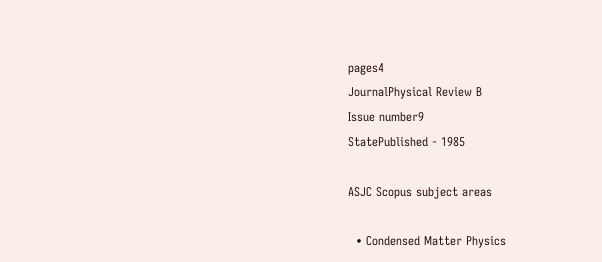pages4
JournalPhysical Review B
Issue number9
StatePublished - 1985

ASJC Scopus subject areas

  • Condensed Matter Physics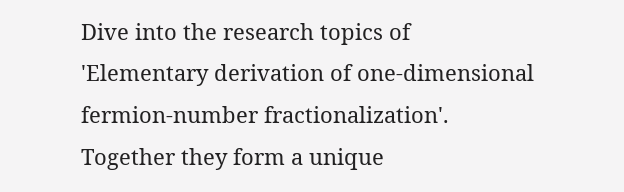Dive into the research topics of 'Elementary derivation of one-dimensional fermion-number fractionalization'. Together they form a unique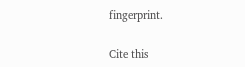fingerprint.

Cite this